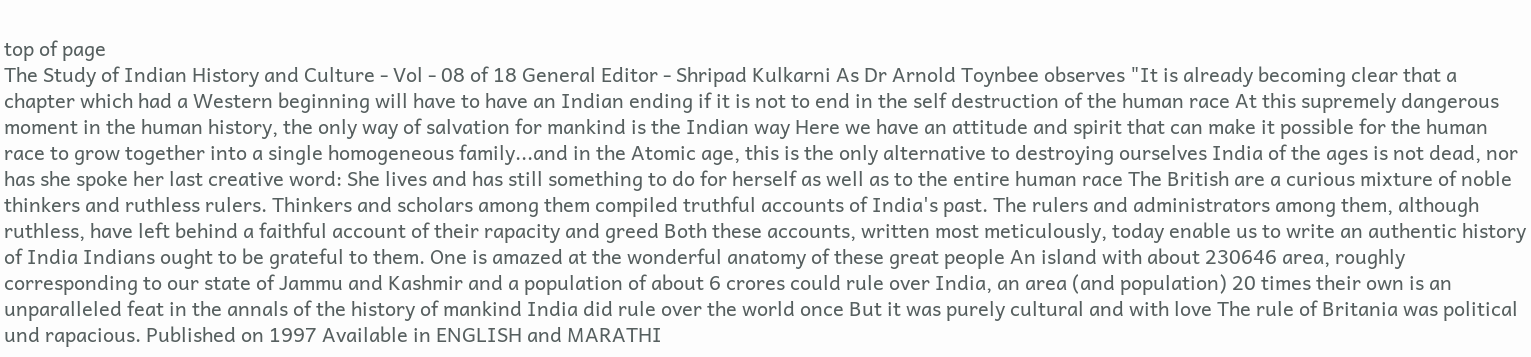top of page
The Study of Indian History and Culture - Vol - 08 of 18 General Editor - Shripad Kulkarni As Dr Arnold Toynbee observes "It is already becoming clear that a chapter which had a Western beginning will have to have an Indian ending if it is not to end in the self destruction of the human race At this supremely dangerous moment in the human history, the only way of salvation for mankind is the Indian way Here we have an attitude and spirit that can make it possible for the human race to grow together into a single homogeneous family...and in the Atomic age, this is the only alternative to destroying ourselves India of the ages is not dead, nor has she spoke her last creative word: She lives and has still something to do for herself as well as to the entire human race The British are a curious mixture of noble thinkers and ruthless rulers. Thinkers and scholars among them compiled truthful accounts of India's past. The rulers and administrators among them, although ruthless, have left behind a faithful account of their rapacity and greed Both these accounts, written most meticulously, today enable us to write an authentic history of India Indians ought to be grateful to them. One is amazed at the wonderful anatomy of these great people An island with about 230646 area, roughly corresponding to our state of Jammu and Kashmir and a population of about 6 crores could rule over India, an area (and population) 20 times their own is an unparalleled feat in the annals of the history of mankind India did rule over the world once But it was purely cultural and with love The rule of Britania was political und rapacious. Published on 1997 Available in ENGLISH and MARATHI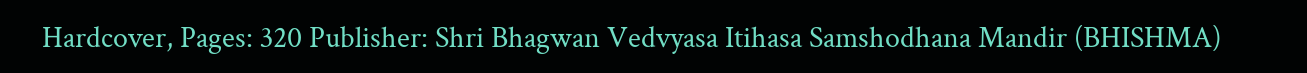Hardcover, Pages: 320 Publisher: Shri Bhagwan Vedvyasa Itihasa Samshodhana Mandir (BHISHMA)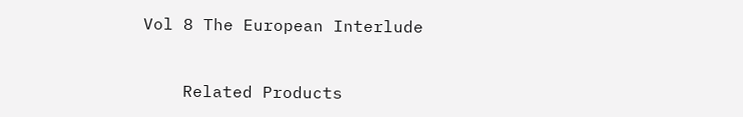Vol 8 The European Interlude


    Related Products